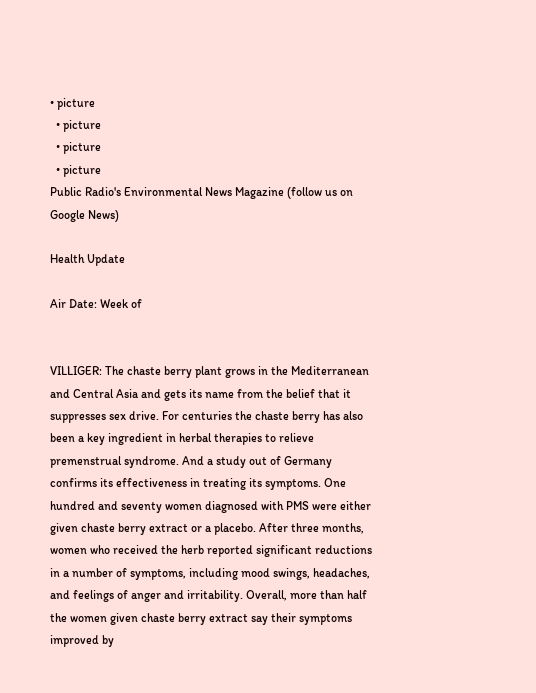• picture
  • picture
  • picture
  • picture
Public Radio's Environmental News Magazine (follow us on Google News)

Health Update

Air Date: Week of


VILLIGER: The chaste berry plant grows in the Mediterranean and Central Asia and gets its name from the belief that it suppresses sex drive. For centuries the chaste berry has also been a key ingredient in herbal therapies to relieve premenstrual syndrome. And a study out of Germany confirms its effectiveness in treating its symptoms. One hundred and seventy women diagnosed with PMS were either given chaste berry extract or a placebo. After three months, women who received the herb reported significant reductions in a number of symptoms, including mood swings, headaches, and feelings of anger and irritability. Overall, more than half the women given chaste berry extract say their symptoms improved by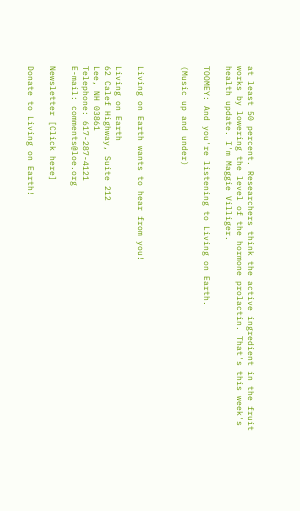at least 50 percent. Researchers think the active ingredient in the fruit works by lowering the level of the hormone prolactin. That's this week's health update. I'm Maggie Villiger.

TOOMEY: And you're listening to Living on Earth.

(Music up and under)



Living on Earth wants to hear from you!

Living on Earth
62 Calef Highway, Suite 212
Lee, NH 03861
Telephone: 617-287-4121
E-mail: comments@loe.org

Newsletter [Click here]

Donate to Living on Earth!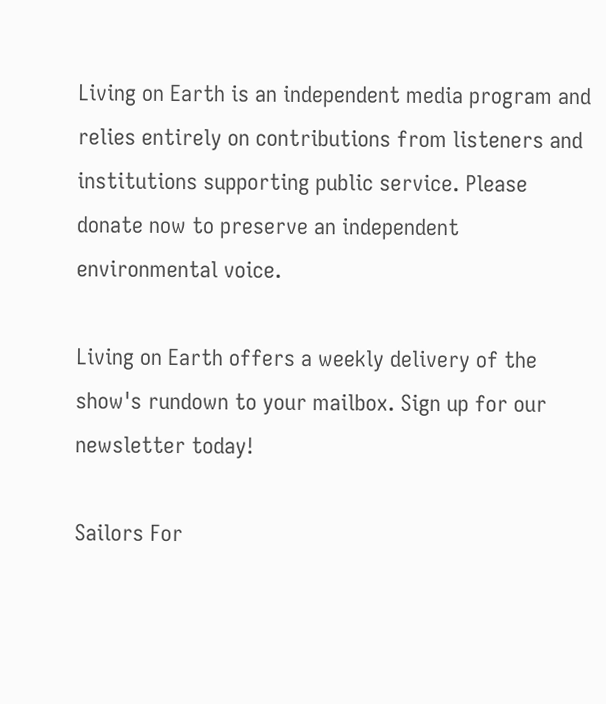Living on Earth is an independent media program and relies entirely on contributions from listeners and institutions supporting public service. Please donate now to preserve an independent environmental voice.

Living on Earth offers a weekly delivery of the show's rundown to your mailbox. Sign up for our newsletter today!

Sailors For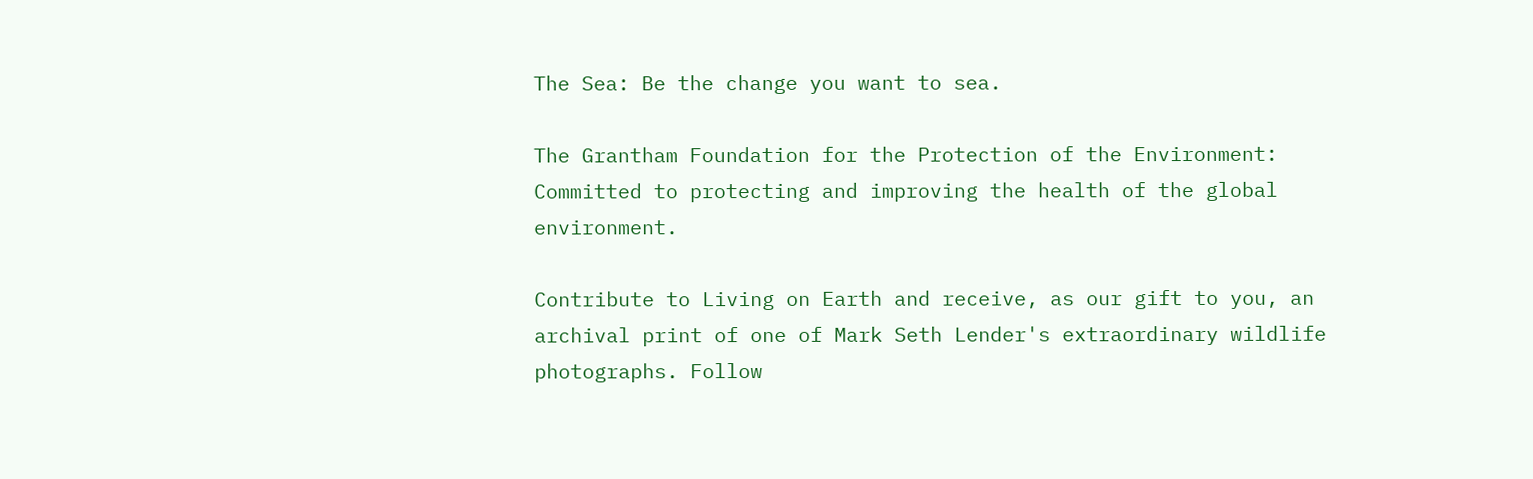The Sea: Be the change you want to sea.

The Grantham Foundation for the Protection of the Environment: Committed to protecting and improving the health of the global environment.

Contribute to Living on Earth and receive, as our gift to you, an archival print of one of Mark Seth Lender's extraordinary wildlife photographs. Follow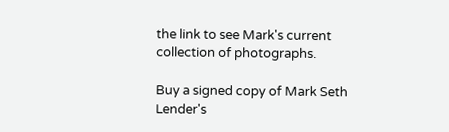the link to see Mark's current collection of photographs.

Buy a signed copy of Mark Seth Lender's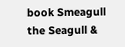book Smeagull the Seagull &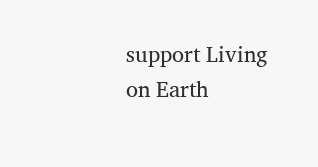support Living on Earth